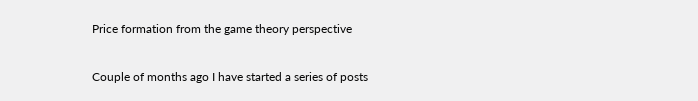Price formation from the game theory perspective

Couple of months ago I have started a series of posts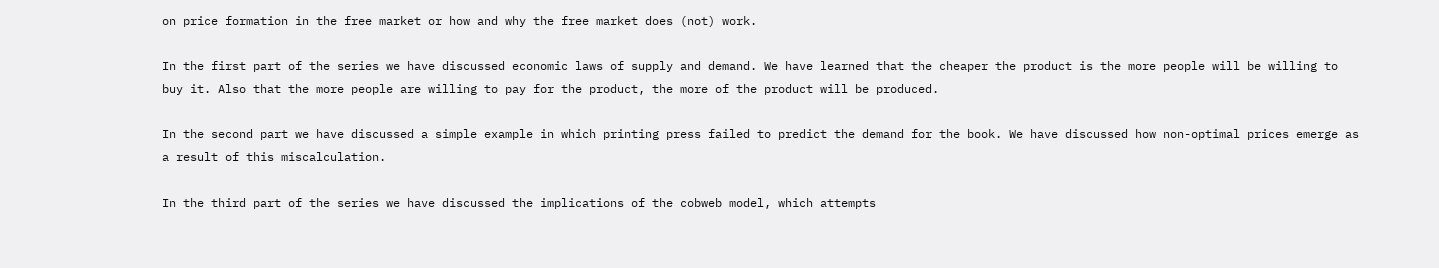on price formation in the free market or how and why the free market does (not) work.

In the first part of the series we have discussed economic laws of supply and demand. We have learned that the cheaper the product is the more people will be willing to buy it. Also that the more people are willing to pay for the product, the more of the product will be produced.

In the second part we have discussed a simple example in which printing press failed to predict the demand for the book. We have discussed how non-optimal prices emerge as a result of this miscalculation.

In the third part of the series we have discussed the implications of the cobweb model, which attempts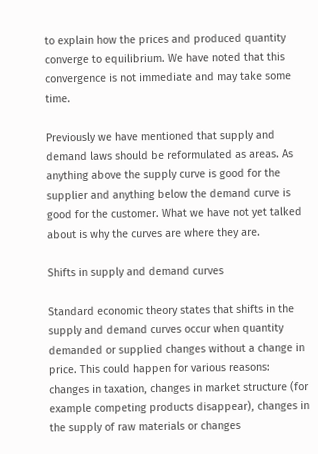to explain how the prices and produced quantity converge to equilibrium. We have noted that this convergence is not immediate and may take some time.

Previously we have mentioned that supply and demand laws should be reformulated as areas. As anything above the supply curve is good for the supplier and anything below the demand curve is good for the customer. What we have not yet talked about is why the curves are where they are.

Shifts in supply and demand curves

Standard economic theory states that shifts in the supply and demand curves occur when quantity demanded or supplied changes without a change in price. This could happen for various reasons: changes in taxation, changes in market structure (for example competing products disappear), changes in the supply of raw materials or changes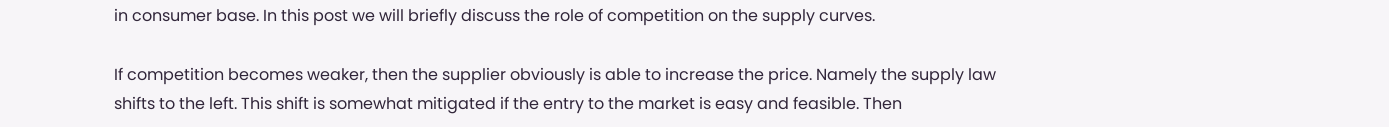in consumer base. In this post we will briefly discuss the role of competition on the supply curves.

If competition becomes weaker, then the supplier obviously is able to increase the price. Namely the supply law shifts to the left. This shift is somewhat mitigated if the entry to the market is easy and feasible. Then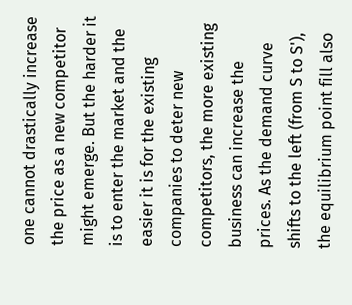one cannot drastically increase the price as a new competitor might emerge. But the harder it is to enter the market and the easier it is for the existing companies to deter new competitors, the more existing business can increase the prices. As the demand curve shifts to the left (from S to S'), the equilibrium point fill also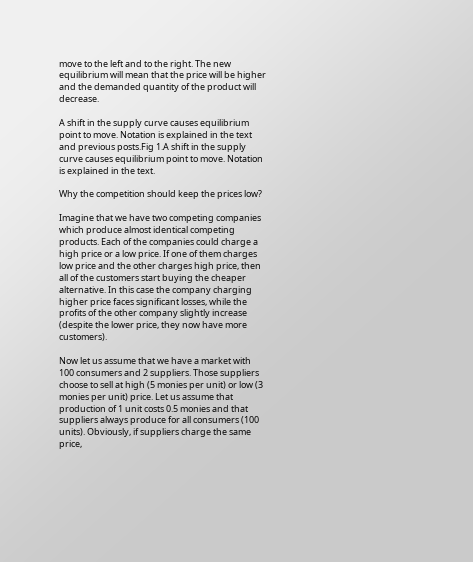move to the left and to the right. The new equilibrium will mean that the price will be higher and the demanded quantity of the product will decrease.

A shift in the supply curve causes equilibrium point to move. Notation is explained in the text and previous posts.Fig 1.A shift in the supply curve causes equilibrium point to move. Notation is explained in the text.

Why the competition should keep the prices low?

Imagine that we have two competing companies which produce almost identical competing products. Each of the companies could charge a high price or a low price. If one of them charges low price and the other charges high price, then all of the customers start buying the cheaper alternative. In this case the company charging higher price faces significant losses, while the profits of the other company slightly increase (despite the lower price, they now have more customers).

Now let us assume that we have a market with 100 consumers and 2 suppliers. Those suppliers choose to sell at high (5 monies per unit) or low (3 monies per unit) price. Let us assume that production of 1 unit costs 0.5 monies and that suppliers always produce for all consumers (100 units). Obviously, if suppliers charge the same price,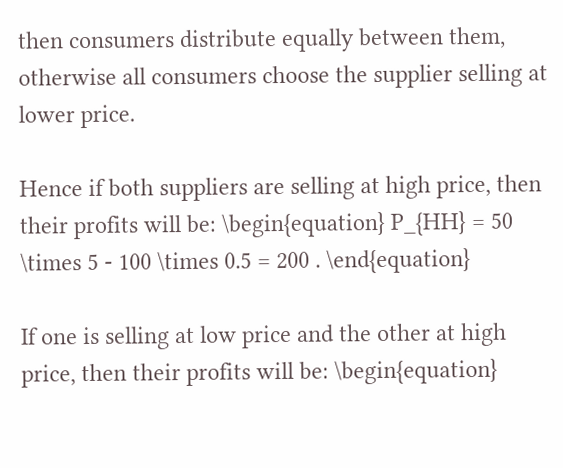then consumers distribute equally between them, otherwise all consumers choose the supplier selling at lower price.

Hence if both suppliers are selling at high price, then their profits will be: \begin{equation} P_{HH} = 50 \times 5 - 100 \times 0.5 = 200 . \end{equation}

If one is selling at low price and the other at high price, then their profits will be: \begin{equation}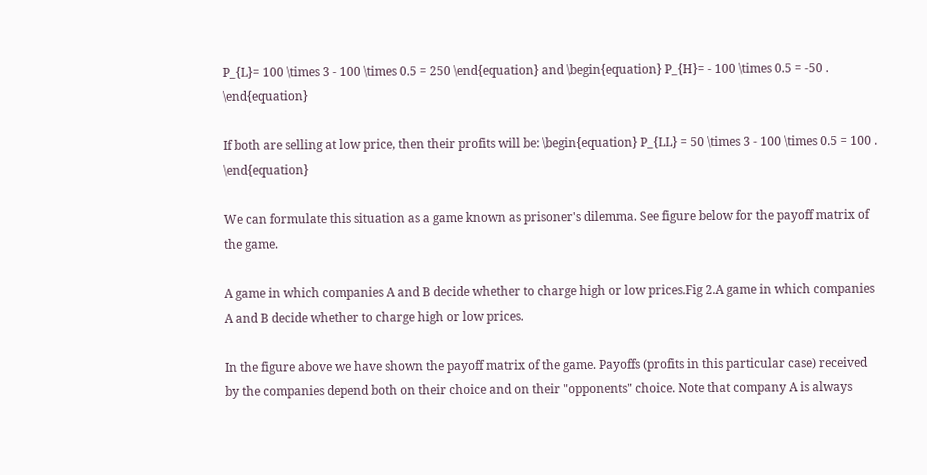P_{L}= 100 \times 3 - 100 \times 0.5 = 250 \end{equation} and \begin{equation} P_{H}= - 100 \times 0.5 = -50 . \end{equation}

If both are selling at low price, then their profits will be: \begin{equation} P_{LL} = 50 \times 3 - 100 \times 0.5 = 100 . \end{equation}

We can formulate this situation as a game known as prisoner's dilemma. See figure below for the payoff matrix of the game.

A game in which companies A and B decide whether to charge high or low prices.Fig 2.A game in which companies A and B decide whether to charge high or low prices.

In the figure above we have shown the payoff matrix of the game. Payoffs (profits in this particular case) received by the companies depend both on their choice and on their "opponents" choice. Note that company A is always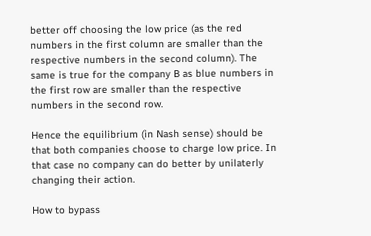better off choosing the low price (as the red numbers in the first column are smaller than the respective numbers in the second column). The same is true for the company B as blue numbers in the first row are smaller than the respective numbers in the second row.

Hence the equilibrium (in Nash sense) should be that both companies choose to charge low price. In that case no company can do better by unilaterly changing their action.

How to bypass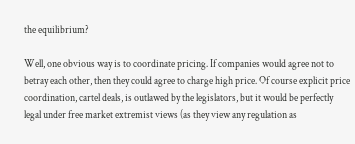the equilibrium?

Well, one obvious way is to coordinate pricing. If companies would agree not to betray each other, then they could agree to charge high price. Of course explicit price coordination, cartel deals, is outlawed by the legislators, but it would be perfectly legal under free market extremist views (as they view any regulation as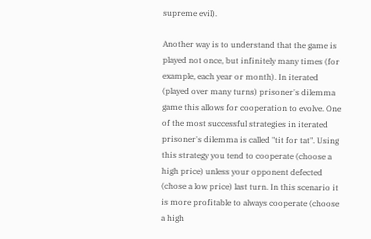supreme evil).

Another way is to understand that the game is played not once, but infinitely many times (for example, each year or month). In iterated (played over many turns) prisoner's dilemma game this allows for cooperation to evolve. One of the most successful strategies in iterated prisoner's dilemma is called "tit for tat". Using this strategy you tend to cooperate (choose a high price) unless your opponent defected (chose a low price) last turn. In this scenario it is more profitable to always cooperate (choose a high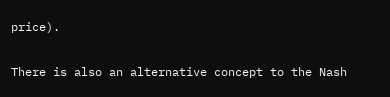price).

There is also an alternative concept to the Nash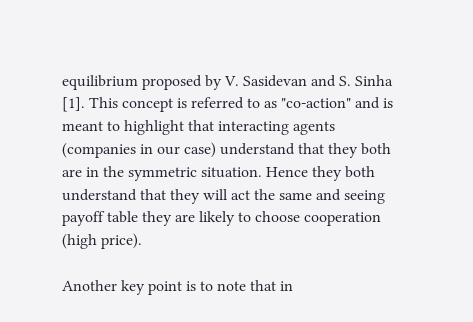equilibrium proposed by V. Sasidevan and S. Sinha [1]. This concept is referred to as "co-action" and is meant to highlight that interacting agents (companies in our case) understand that they both are in the symmetric situation. Hence they both understand that they will act the same and seeing payoff table they are likely to choose cooperation (high price).

Another key point is to note that in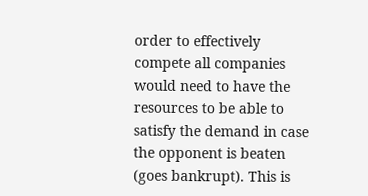order to effectively compete all companies would need to have the resources to be able to satisfy the demand in case the opponent is beaten (goes bankrupt). This is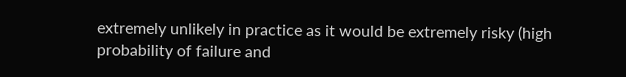extremely unlikely in practice as it would be extremely risky (high probability of failure and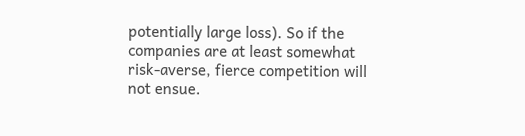potentially large loss). So if the companies are at least somewhat risk-averse, fierce competition will not ensue.